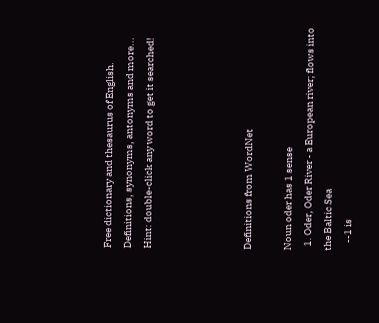Free dictionary and thesaurus of English. Definitions, synonyms, antonyms and more...
Hint: double-click any word to get it searched!




Definitions from WordNet

Noun oder has 1 sense
  1. Oder, Oder River - a European river; flows into the Baltic Sea
    --1 is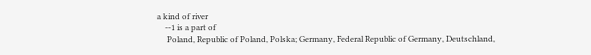a kind of river
    --1 is a part of
     Poland, Republic of Poland, Polska; Germany, Federal Republic of Germany, Deutschland,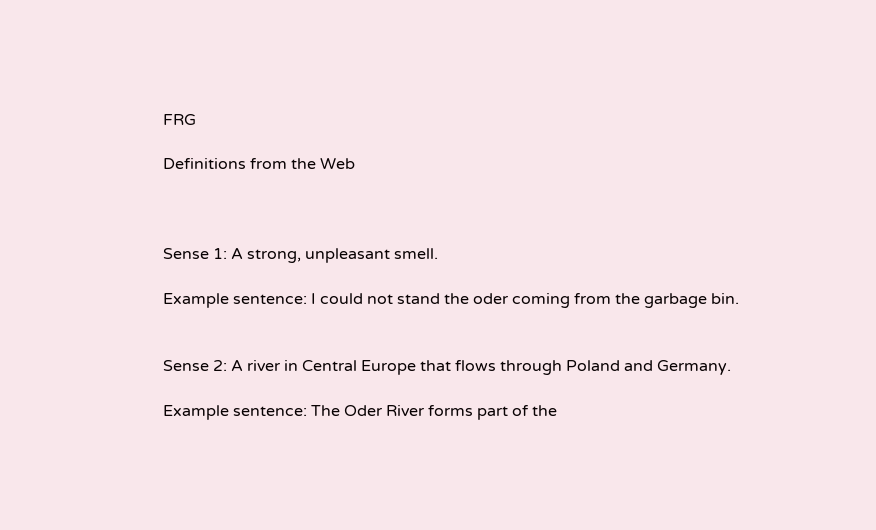FRG

Definitions from the Web



Sense 1: A strong, unpleasant smell.

Example sentence: I could not stand the oder coming from the garbage bin.


Sense 2: A river in Central Europe that flows through Poland and Germany.

Example sentence: The Oder River forms part of the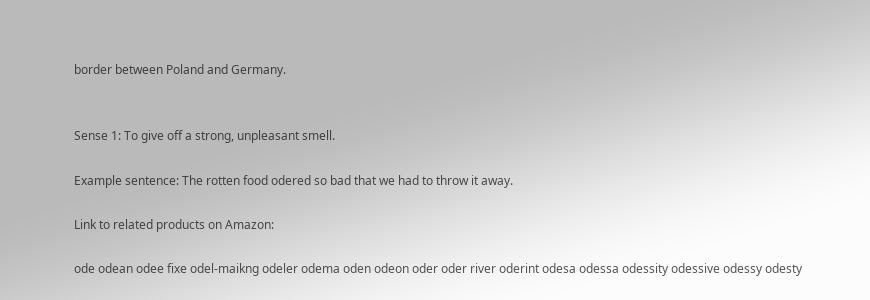border between Poland and Germany.


Sense 1: To give off a strong, unpleasant smell.

Example sentence: The rotten food odered so bad that we had to throw it away.

Link to related products on Amazon:

ode odean odee fixe odel-maikng odeler odema oden odeon oder oder river oderint odesa odessa odessity odessive odessy odesty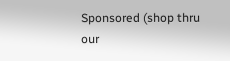Sponsored (shop thru our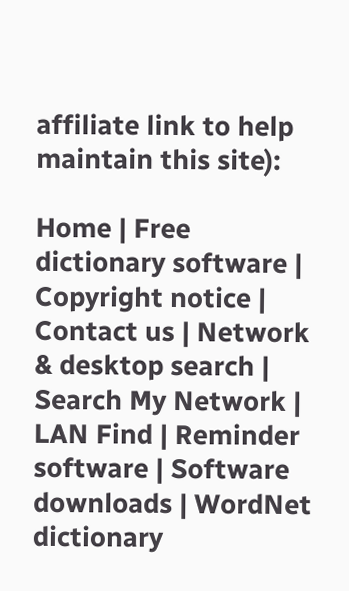affiliate link to help maintain this site):

Home | Free dictionary software | Copyright notice | Contact us | Network & desktop search | Search My Network | LAN Find | Reminder software | Software downloads | WordNet dictionary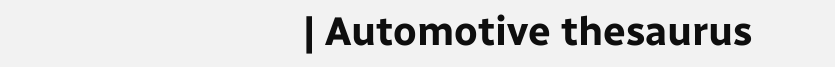| Automotive thesaurus